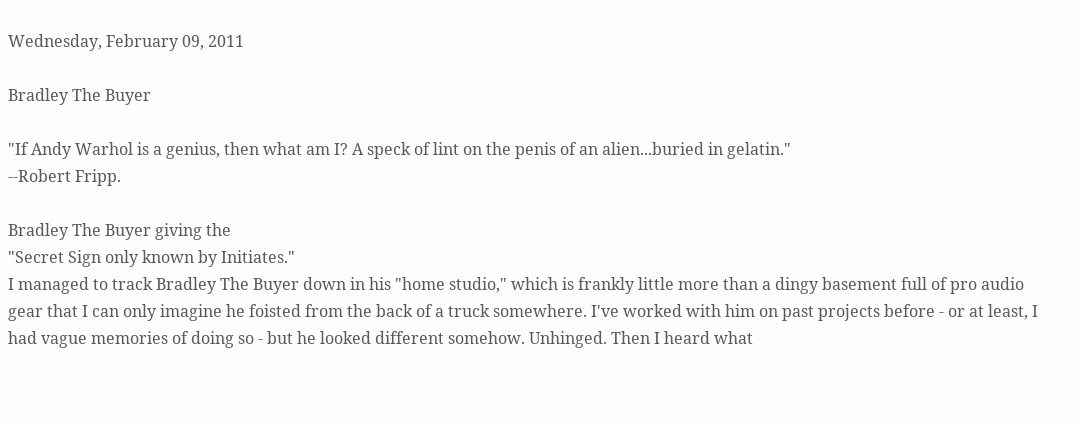Wednesday, February 09, 2011

Bradley The Buyer

"If Andy Warhol is a genius, then what am I? A speck of lint on the penis of an alien...buried in gelatin."
--Robert Fripp.

Bradley The Buyer giving the
"Secret Sign only known by Initiates."
I managed to track Bradley The Buyer down in his "home studio," which is frankly little more than a dingy basement full of pro audio gear that I can only imagine he foisted from the back of a truck somewhere. I've worked with him on past projects before - or at least, I had vague memories of doing so - but he looked different somehow. Unhinged. Then I heard what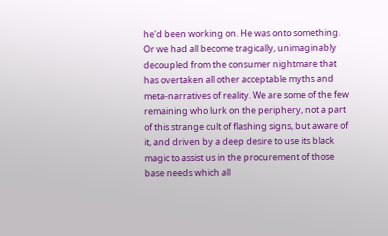he'd been working on. He was onto something. Or we had all become tragically, unimaginably decoupled from the consumer nightmare that has overtaken all other acceptable myths and meta-narratives of reality. We are some of the few remaining who lurk on the periphery, not a part of this strange cult of flashing signs, but aware of it, and driven by a deep desire to use its black magic to assist us in the procurement of those base needs which all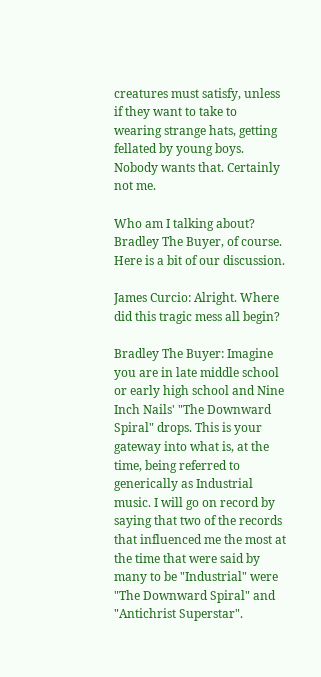creatures must satisfy, unless if they want to take to wearing strange hats, getting fellated by young boys. Nobody wants that. Certainly not me.

Who am I talking about? Bradley The Buyer, of course. Here is a bit of our discussion.

James Curcio: Alright. Where did this tragic mess all begin?

Bradley The Buyer: Imagine you are in late middle school or early high school and Nine Inch Nails' "The Downward Spiral" drops. This is your gateway into what is, at the time, being referred to generically as Industrial music. I will go on record by saying that two of the records that influenced me the most at the time that were said by many to be "Industrial" were "The Downward Spiral" and "Antichrist Superstar".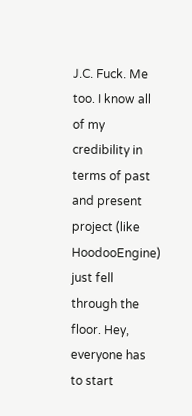J.C. Fuck. Me too. I know all of my credibility in terms of past and present project (like HoodooEngine) just fell through the floor. Hey, everyone has to start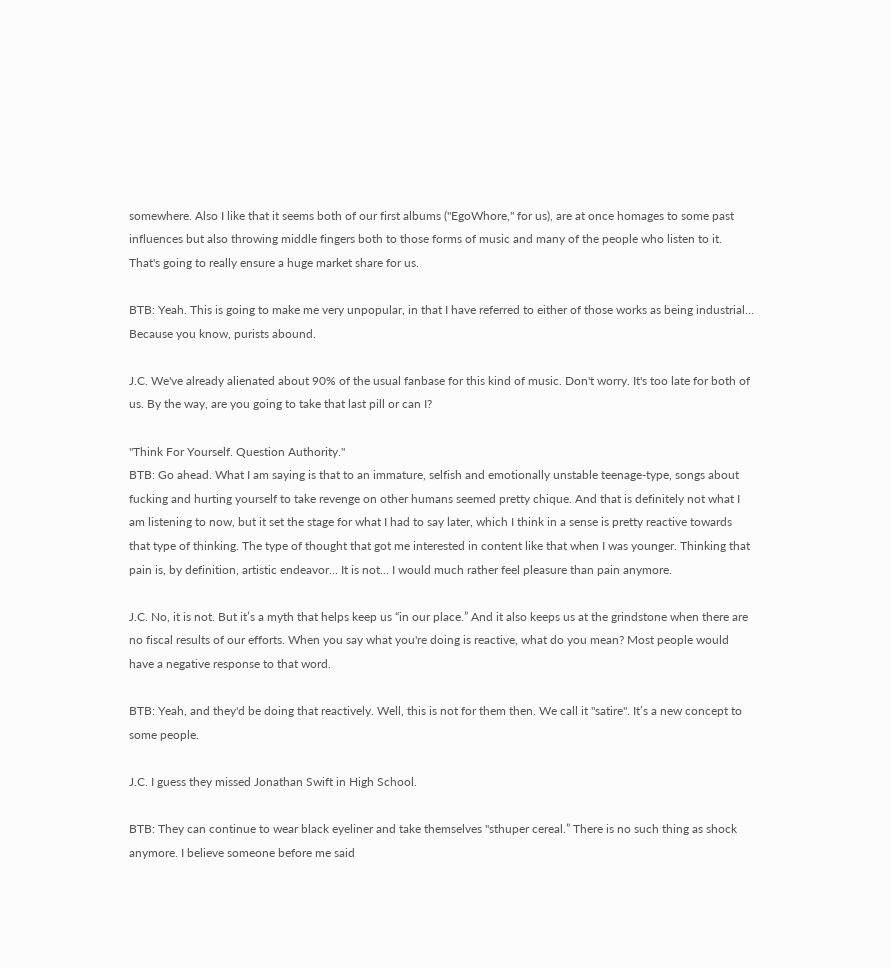somewhere. Also I like that it seems both of our first albums ("EgoWhore," for us), are at once homages to some past  influences but also throwing middle fingers both to those forms of music and many of the people who listen to it. That's going to really ensure a huge market share for us.

BTB: Yeah. This is going to make me very unpopular, in that I have referred to either of those works as being industrial... Because you know, purists abound.

J.C. We've already alienated about 90% of the usual fanbase for this kind of music. Don't worry. It's too late for both of us. By the way, are you going to take that last pill or can I?

"Think For Yourself. Question Authority."
BTB: Go ahead. What I am saying is that to an immature, selfish and emotionally unstable teenage-type, songs about fucking and hurting yourself to take revenge on other humans seemed pretty chique. And that is definitely not what I am listening to now, but it set the stage for what I had to say later, which I think in a sense is pretty reactive towards that type of thinking. The type of thought that got me interested in content like that when I was younger. Thinking that pain is, by definition, artistic endeavor... It is not... I would much rather feel pleasure than pain anymore.

J.C. No, it is not. But it’s a myth that helps keep us “in our place.” And it also keeps us at the grindstone when there are no fiscal results of our efforts. When you say what you're doing is reactive, what do you mean? Most people would have a negative response to that word.

BTB: Yeah, and they'd be doing that reactively. Well, this is not for them then. We call it "satire". It’s a new concept to some people.

J.C. I guess they missed Jonathan Swift in High School.

BTB: They can continue to wear black eyeliner and take themselves "sthuper cereal.” There is no such thing as shock anymore. I believe someone before me said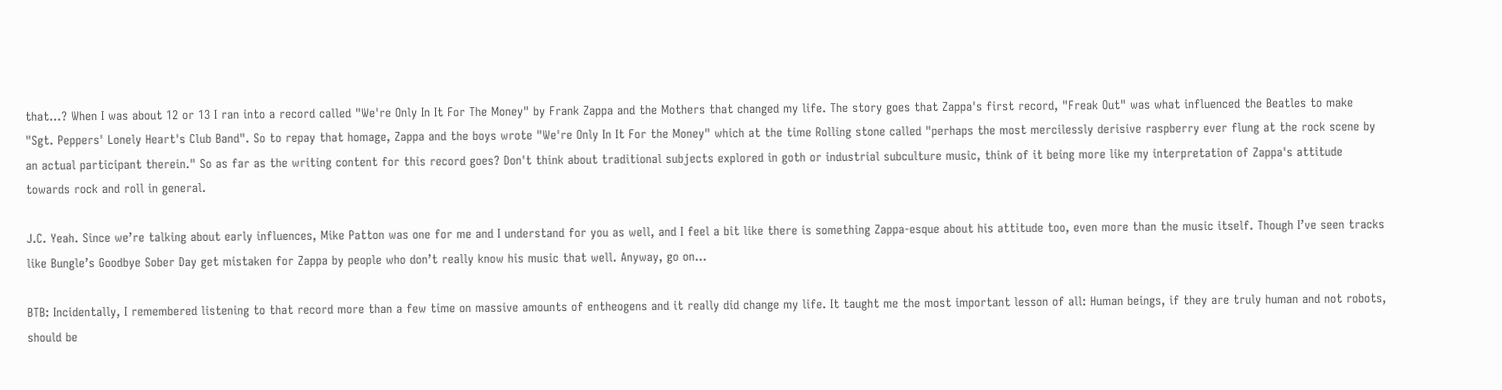that...? When I was about 12 or 13 I ran into a record called "We're Only In It For The Money" by Frank Zappa and the Mothers that changed my life. The story goes that Zappa's first record, "Freak Out" was what influenced the Beatles to make "Sgt. Peppers' Lonely Heart's Club Band". So to repay that homage, Zappa and the boys wrote "We're Only In It For the Money" which at the time Rolling stone called "perhaps the most mercilessly derisive raspberry ever flung at the rock scene by an actual participant therein." So as far as the writing content for this record goes? Don't think about traditional subjects explored in goth or industrial subculture music, think of it being more like my interpretation of Zappa's attitude towards rock and roll in general.

J.C. Yeah. Since we’re talking about early influences, Mike Patton was one for me and I understand for you as well, and I feel a bit like there is something Zappa-esque about his attitude too, even more than the music itself. Though I’ve seen tracks like Bungle’s Goodbye Sober Day get mistaken for Zappa by people who don’t really know his music that well. Anyway, go on...

BTB: Incidentally, I remembered listening to that record more than a few time on massive amounts of entheogens and it really did change my life. It taught me the most important lesson of all: Human beings, if they are truly human and not robots, should be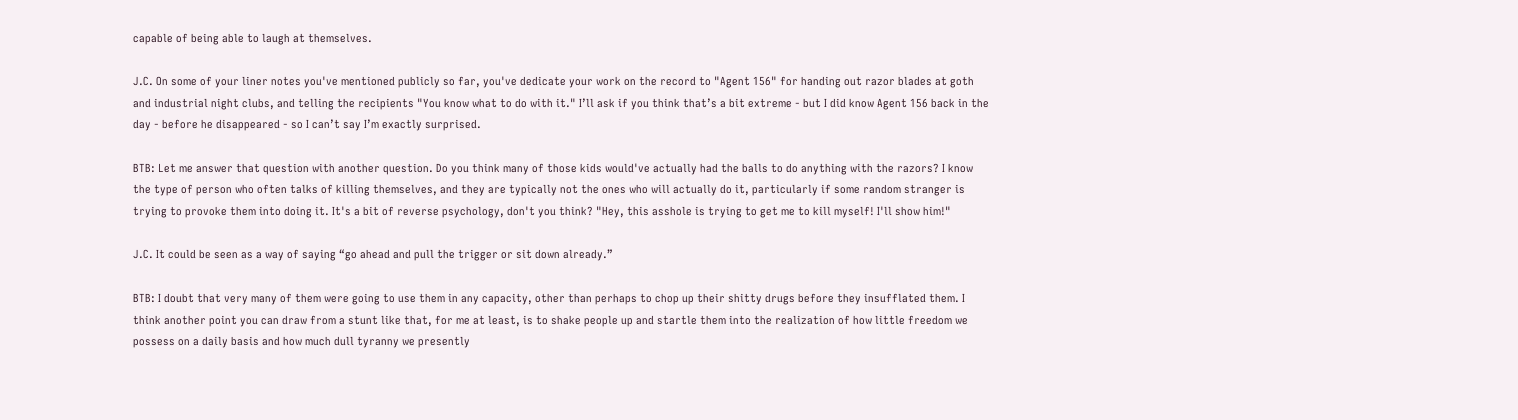capable of being able to laugh at themselves.

J.C. On some of your liner notes you've mentioned publicly so far, you've dedicate your work on the record to "Agent 156" for handing out razor blades at goth and industrial night clubs, and telling the recipients "You know what to do with it." I’ll ask if you think that’s a bit extreme - but I did know Agent 156 back in the day - before he disappeared - so I can’t say I’m exactly surprised.

BTB: Let me answer that question with another question. Do you think many of those kids would've actually had the balls to do anything with the razors? I know the type of person who often talks of killing themselves, and they are typically not the ones who will actually do it, particularly if some random stranger is trying to provoke them into doing it. It's a bit of reverse psychology, don't you think? "Hey, this asshole is trying to get me to kill myself! I'll show him!"

J.C. It could be seen as a way of saying “go ahead and pull the trigger or sit down already.”

BTB: I doubt that very many of them were going to use them in any capacity, other than perhaps to chop up their shitty drugs before they insufflated them. I think another point you can draw from a stunt like that, for me at least, is to shake people up and startle them into the realization of how little freedom we possess on a daily basis and how much dull tyranny we presently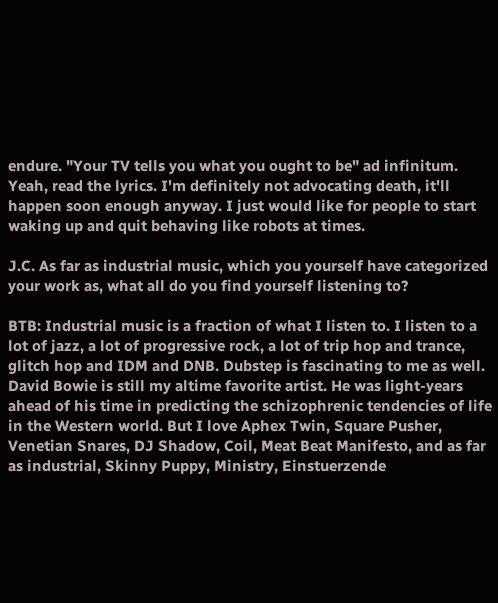endure. "Your TV tells you what you ought to be" ad infinitum. Yeah, read the lyrics. I'm definitely not advocating death, it'll happen soon enough anyway. I just would like for people to start waking up and quit behaving like robots at times.

J.C. As far as industrial music, which you yourself have categorized your work as, what all do you find yourself listening to?

BTB: Industrial music is a fraction of what I listen to. I listen to a lot of jazz, a lot of progressive rock, a lot of trip hop and trance, glitch hop and IDM and DNB. Dubstep is fascinating to me as well. David Bowie is still my altime favorite artist. He was light-years ahead of his time in predicting the schizophrenic tendencies of life in the Western world. But I love Aphex Twin, Square Pusher, Venetian Snares, DJ Shadow, Coil, Meat Beat Manifesto, and as far as industrial, Skinny Puppy, Ministry, Einstuerzende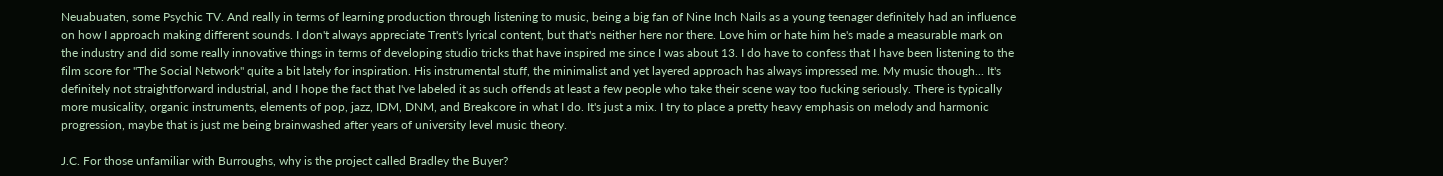Neuabuaten, some Psychic TV. And really in terms of learning production through listening to music, being a big fan of Nine Inch Nails as a young teenager definitely had an influence on how I approach making different sounds. I don't always appreciate Trent's lyrical content, but that's neither here nor there. Love him or hate him he's made a measurable mark on the industry and did some really innovative things in terms of developing studio tricks that have inspired me since I was about 13. I do have to confess that I have been listening to the film score for "The Social Network" quite a bit lately for inspiration. His instrumental stuff, the minimalist and yet layered approach has always impressed me. My music though... It's definitely not straightforward industrial, and I hope the fact that I've labeled it as such offends at least a few people who take their scene way too fucking seriously. There is typically more musicality, organic instruments, elements of pop, jazz, IDM, DNM, and Breakcore in what I do. It's just a mix. I try to place a pretty heavy emphasis on melody and harmonic progression, maybe that is just me being brainwashed after years of university level music theory.

J.C. For those unfamiliar with Burroughs, why is the project called Bradley the Buyer?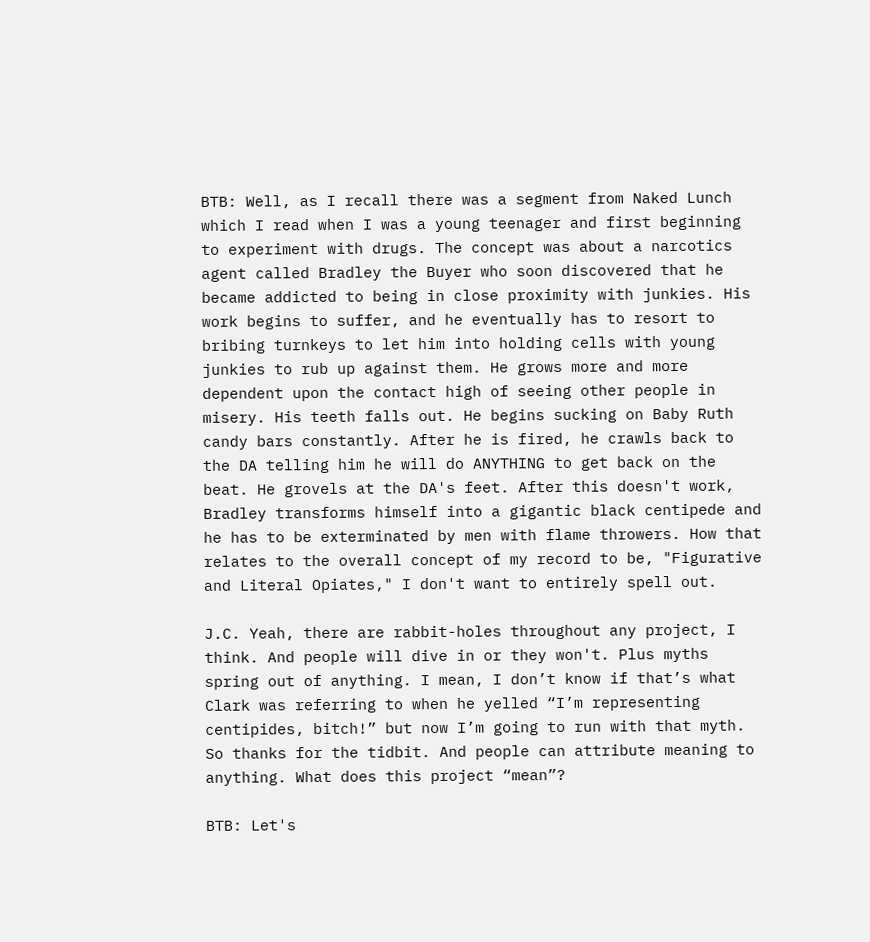BTB: Well, as I recall there was a segment from Naked Lunch which I read when I was a young teenager and first beginning to experiment with drugs. The concept was about a narcotics agent called Bradley the Buyer who soon discovered that he became addicted to being in close proximity with junkies. His work begins to suffer, and he eventually has to resort to bribing turnkeys to let him into holding cells with young junkies to rub up against them. He grows more and more dependent upon the contact high of seeing other people in misery. His teeth falls out. He begins sucking on Baby Ruth candy bars constantly. After he is fired, he crawls back to the DA telling him he will do ANYTHING to get back on the beat. He grovels at the DA's feet. After this doesn't work, Bradley transforms himself into a gigantic black centipede and he has to be exterminated by men with flame throwers. How that relates to the overall concept of my record to be, "Figurative and Literal Opiates," I don't want to entirely spell out.

J.C. Yeah, there are rabbit-holes throughout any project, I think. And people will dive in or they won't. Plus myths spring out of anything. I mean, I don’t know if that’s what Clark was referring to when he yelled “I’m representing centipides, bitch!” but now I’m going to run with that myth. So thanks for the tidbit. And people can attribute meaning to anything. What does this project “mean”?

BTB: Let's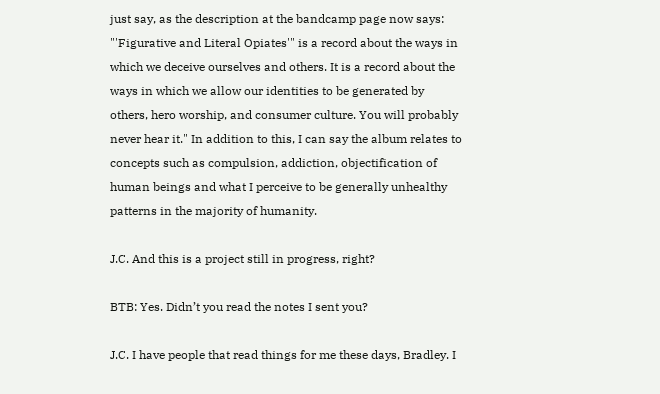just say, as the description at the bandcamp page now says: "'Figurative and Literal Opiates'" is a record about the ways in which we deceive ourselves and others. It is a record about the ways in which we allow our identities to be generated by others, hero worship, and consumer culture. You will probably never hear it." In addition to this, I can say the album relates to concepts such as compulsion, addiction, objectification of human beings and what I perceive to be generally unhealthy patterns in the majority of humanity.

J.C. And this is a project still in progress, right?

BTB: Yes. Didn’t you read the notes I sent you?

J.C. I have people that read things for me these days, Bradley. I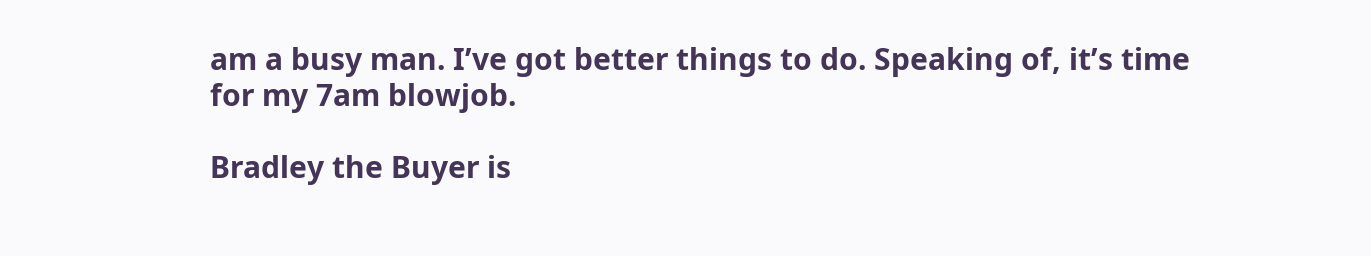am a busy man. I’ve got better things to do. Speaking of, it’s time for my 7am blowjob.

Bradley the Buyer is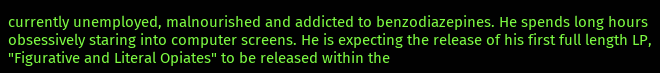currently unemployed, malnourished and addicted to benzodiazepines. He spends long hours obsessively staring into computer screens. He is expecting the release of his first full length LP, "Figurative and Literal Opiates" to be released within the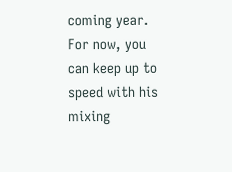coming year. For now, you can keep up to speed with his mixing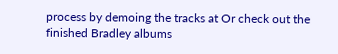process by demoing the tracks at Or check out the finished Bradley albums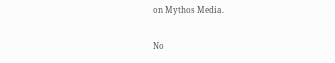on Mythos Media.

No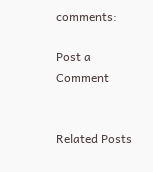comments:

Post a Comment


Related Posts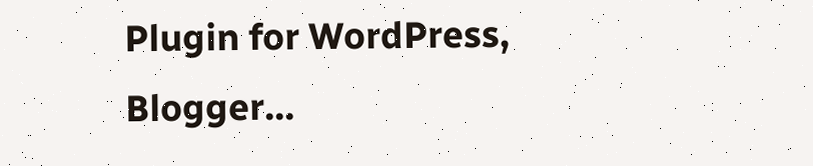Plugin for WordPress, Blogger...